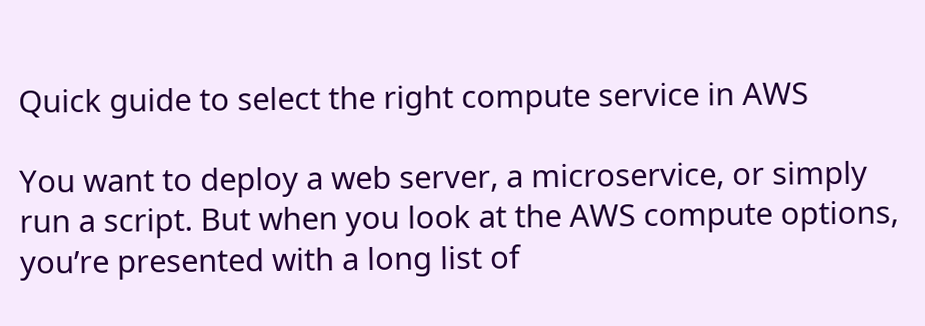Quick guide to select the right compute service in AWS

You want to deploy a web server, a microservice, or simply run a script. But when you look at the AWS compute options, you’re presented with a long list of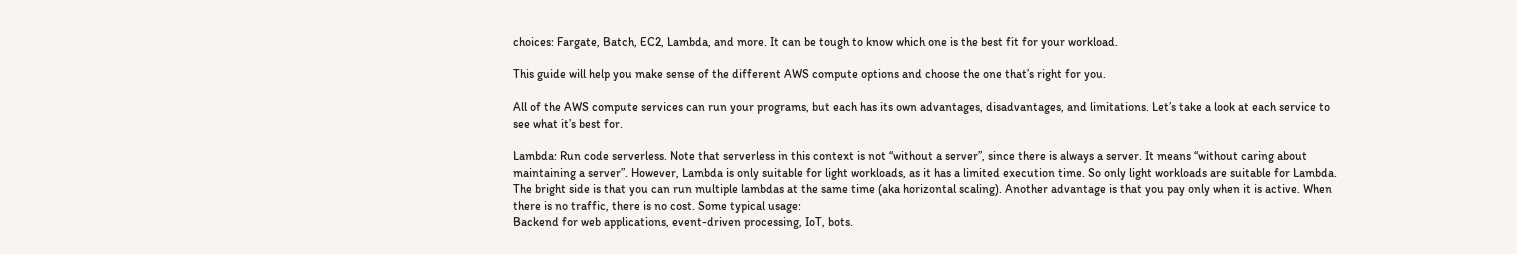choices: Fargate, Batch, EC2, Lambda, and more. It can be tough to know which one is the best fit for your workload.

This guide will help you make sense of the different AWS compute options and choose the one that’s right for you.

All of the AWS compute services can run your programs, but each has its own advantages, disadvantages, and limitations. Let’s take a look at each service to see what it’s best for.

Lambda: Run code serverless. Note that serverless in this context is not “without a server”, since there is always a server. It means “without caring about maintaining a server”. However, Lambda is only suitable for light workloads, as it has a limited execution time. So only light workloads are suitable for Lambda. The bright side is that you can run multiple lambdas at the same time (aka horizontal scaling). Another advantage is that you pay only when it is active. When there is no traffic, there is no cost. Some typical usage:
Backend for web applications, event-driven processing, IoT, bots.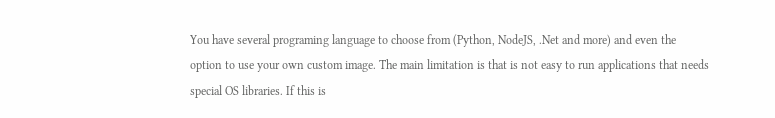You have several programing language to choose from (Python, NodeJS, .Net and more) and even the option to use your own custom image. The main limitation is that is not easy to run applications that needs special OS libraries. If this is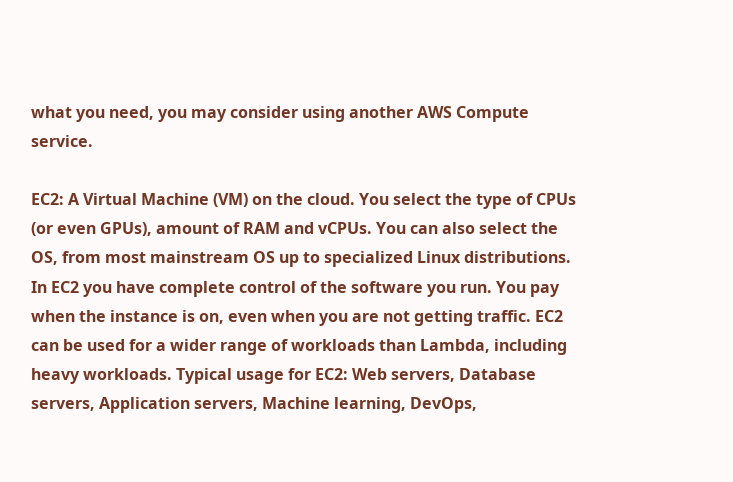what you need, you may consider using another AWS Compute service.

EC2: A Virtual Machine (VM) on the cloud. You select the type of CPUs (or even GPUs), amount of RAM and vCPUs. You can also select the OS, from most mainstream OS up to specialized Linux distributions. In EC2 you have complete control of the software you run. You pay when the instance is on, even when you are not getting traffic. EC2 can be used for a wider range of workloads than Lambda, including heavy workloads. Typical usage for EC2: Web servers, Database servers, Application servers, Machine learning, DevOps,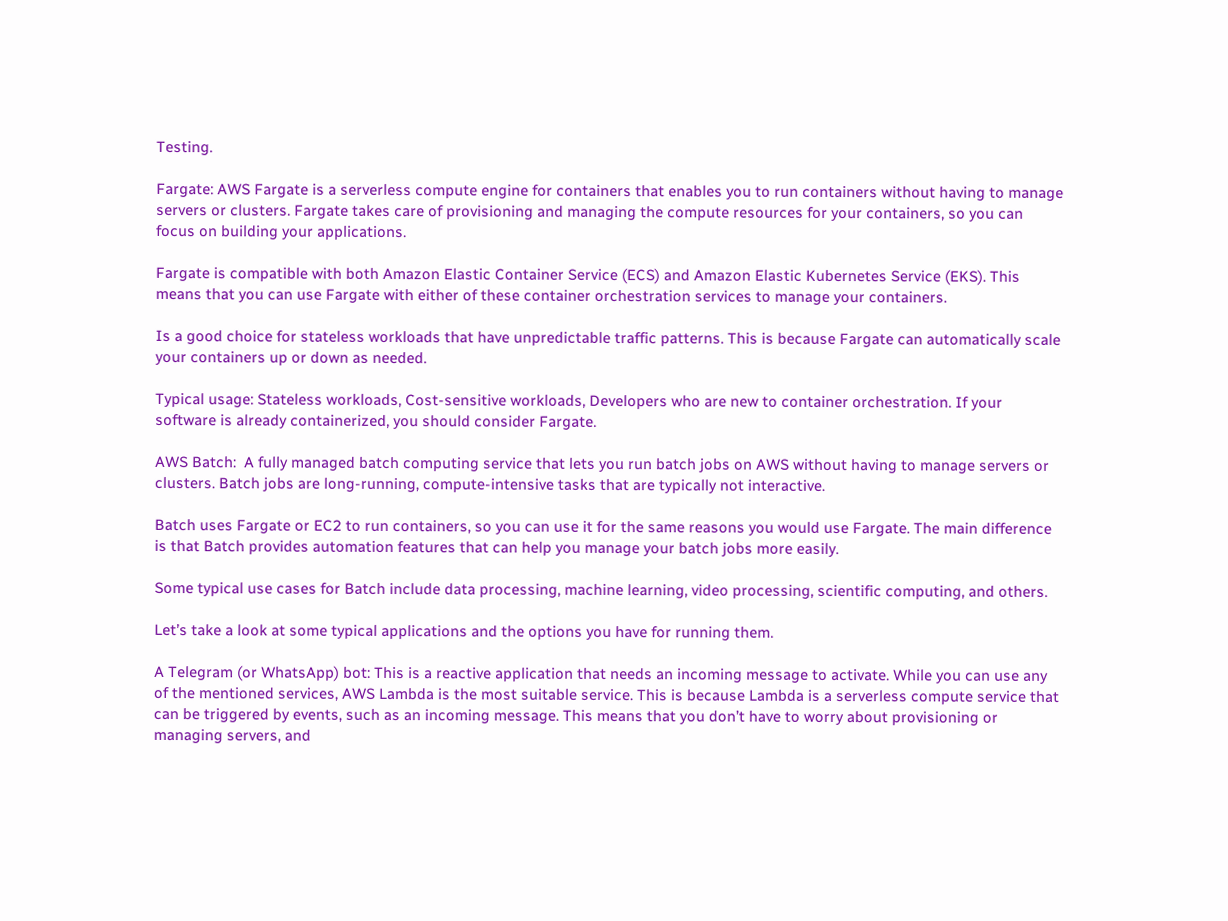Testing.

Fargate: AWS Fargate is a serverless compute engine for containers that enables you to run containers without having to manage servers or clusters. Fargate takes care of provisioning and managing the compute resources for your containers, so you can focus on building your applications.

Fargate is compatible with both Amazon Elastic Container Service (ECS) and Amazon Elastic Kubernetes Service (EKS). This means that you can use Fargate with either of these container orchestration services to manage your containers.

Is a good choice for stateless workloads that have unpredictable traffic patterns. This is because Fargate can automatically scale your containers up or down as needed.

Typical usage: Stateless workloads, Cost-sensitive workloads, Developers who are new to container orchestration. If your software is already containerized, you should consider Fargate.

AWS Batch:  A fully managed batch computing service that lets you run batch jobs on AWS without having to manage servers or clusters. Batch jobs are long-running, compute-intensive tasks that are typically not interactive.

Batch uses Fargate or EC2 to run containers, so you can use it for the same reasons you would use Fargate. The main difference is that Batch provides automation features that can help you manage your batch jobs more easily.

Some typical use cases for Batch include data processing, machine learning, video processing, scientific computing, and others.

Let’s take a look at some typical applications and the options you have for running them.

A Telegram (or WhatsApp) bot: This is a reactive application that needs an incoming message to activate. While you can use any of the mentioned services, AWS Lambda is the most suitable service. This is because Lambda is a serverless compute service that can be triggered by events, such as an incoming message. This means that you don’t have to worry about provisioning or managing servers, and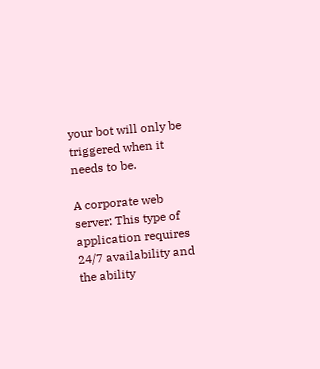your bot will only be triggered when it needs to be.

A corporate web server: This type of application requires 24/7 availability and the ability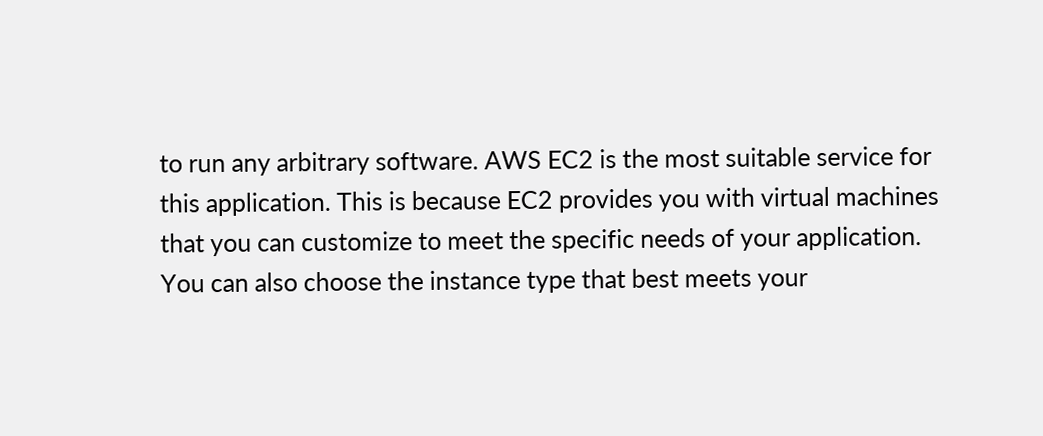to run any arbitrary software. AWS EC2 is the most suitable service for this application. This is because EC2 provides you with virtual machines that you can customize to meet the specific needs of your application. You can also choose the instance type that best meets your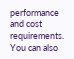performance and cost requirements. You can also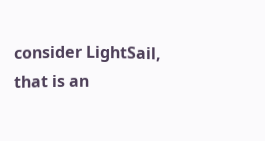consider LightSail, that is an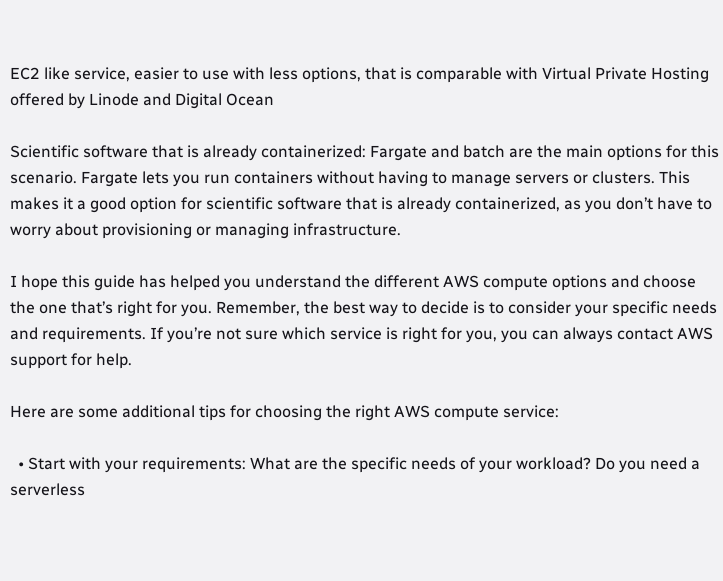EC2 like service, easier to use with less options, that is comparable with Virtual Private Hosting offered by Linode and Digital Ocean

Scientific software that is already containerized: Fargate and batch are the main options for this scenario. Fargate lets you run containers without having to manage servers or clusters. This makes it a good option for scientific software that is already containerized, as you don’t have to worry about provisioning or managing infrastructure.

I hope this guide has helped you understand the different AWS compute options and choose the one that’s right for you. Remember, the best way to decide is to consider your specific needs and requirements. If you’re not sure which service is right for you, you can always contact AWS support for help.

Here are some additional tips for choosing the right AWS compute service:

  • Start with your requirements: What are the specific needs of your workload? Do you need a serverless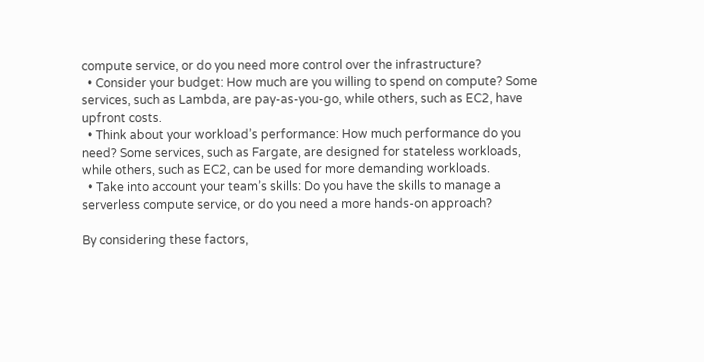compute service, or do you need more control over the infrastructure?
  • Consider your budget: How much are you willing to spend on compute? Some services, such as Lambda, are pay-as-you-go, while others, such as EC2, have upfront costs.
  • Think about your workload’s performance: How much performance do you need? Some services, such as Fargate, are designed for stateless workloads, while others, such as EC2, can be used for more demanding workloads.
  • Take into account your team’s skills: Do you have the skills to manage a serverless compute service, or do you need a more hands-on approach?

By considering these factors,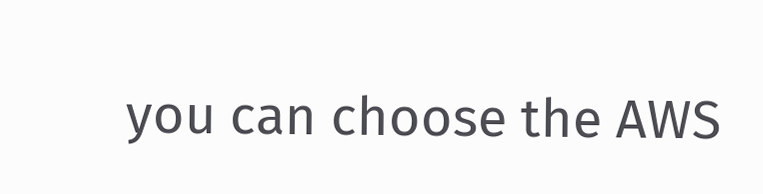you can choose the AWS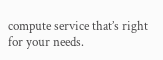compute service that’s right for your needs.